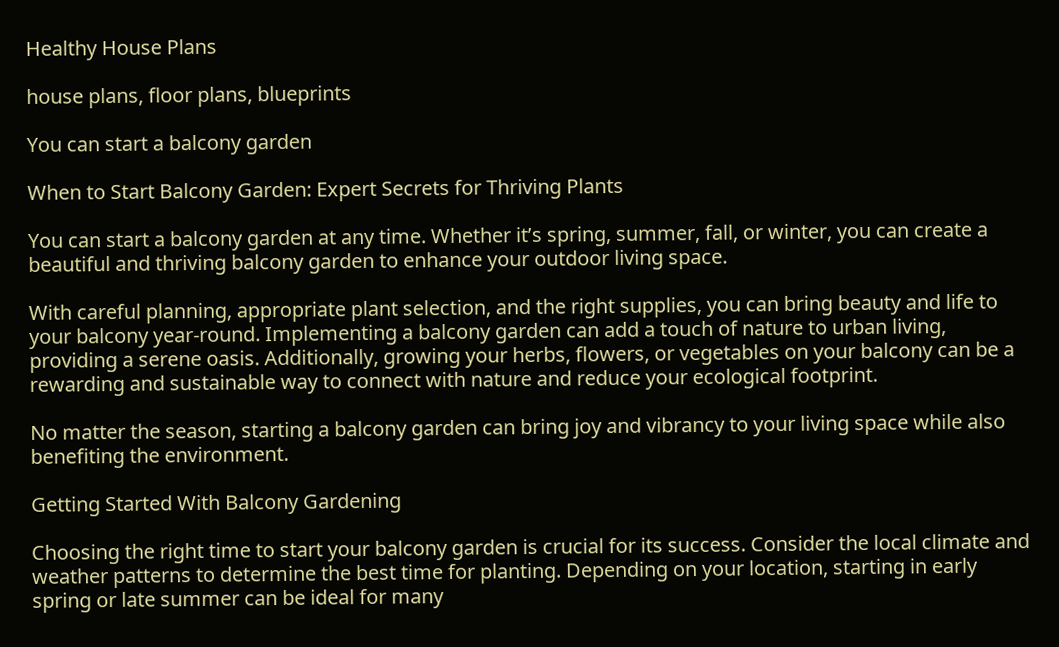Healthy House Plans

house plans, floor plans, blueprints

You can start a balcony garden

When to Start Balcony Garden: Expert Secrets for Thriving Plants

You can start a balcony garden at any time. Whether it’s spring, summer, fall, or winter, you can create a beautiful and thriving balcony garden to enhance your outdoor living space.

With careful planning, appropriate plant selection, and the right supplies, you can bring beauty and life to your balcony year-round. Implementing a balcony garden can add a touch of nature to urban living, providing a serene oasis. Additionally, growing your herbs, flowers, or vegetables on your balcony can be a rewarding and sustainable way to connect with nature and reduce your ecological footprint.

No matter the season, starting a balcony garden can bring joy and vibrancy to your living space while also benefiting the environment.

Getting Started With Balcony Gardening

Choosing the right time to start your balcony garden is crucial for its success. Consider the local climate and weather patterns to determine the best time for planting. Depending on your location, starting in early spring or late summer can be ideal for many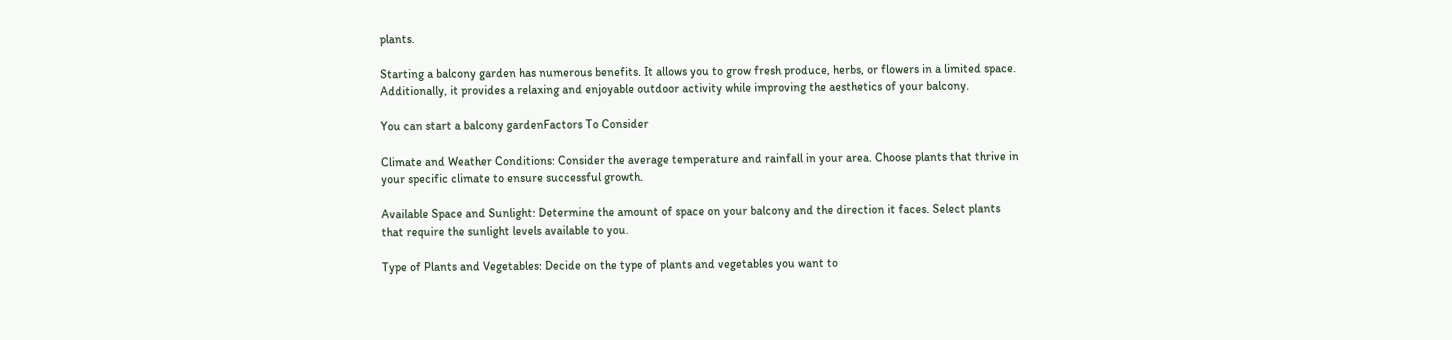plants.

Starting a balcony garden has numerous benefits. It allows you to grow fresh produce, herbs, or flowers in a limited space. Additionally, it provides a relaxing and enjoyable outdoor activity while improving the aesthetics of your balcony.

You can start a balcony gardenFactors To Consider

Climate and Weather Conditions: Consider the average temperature and rainfall in your area. Choose plants that thrive in your specific climate to ensure successful growth.

Available Space and Sunlight: Determine the amount of space on your balcony and the direction it faces. Select plants that require the sunlight levels available to you.

Type of Plants and Vegetables: Decide on the type of plants and vegetables you want to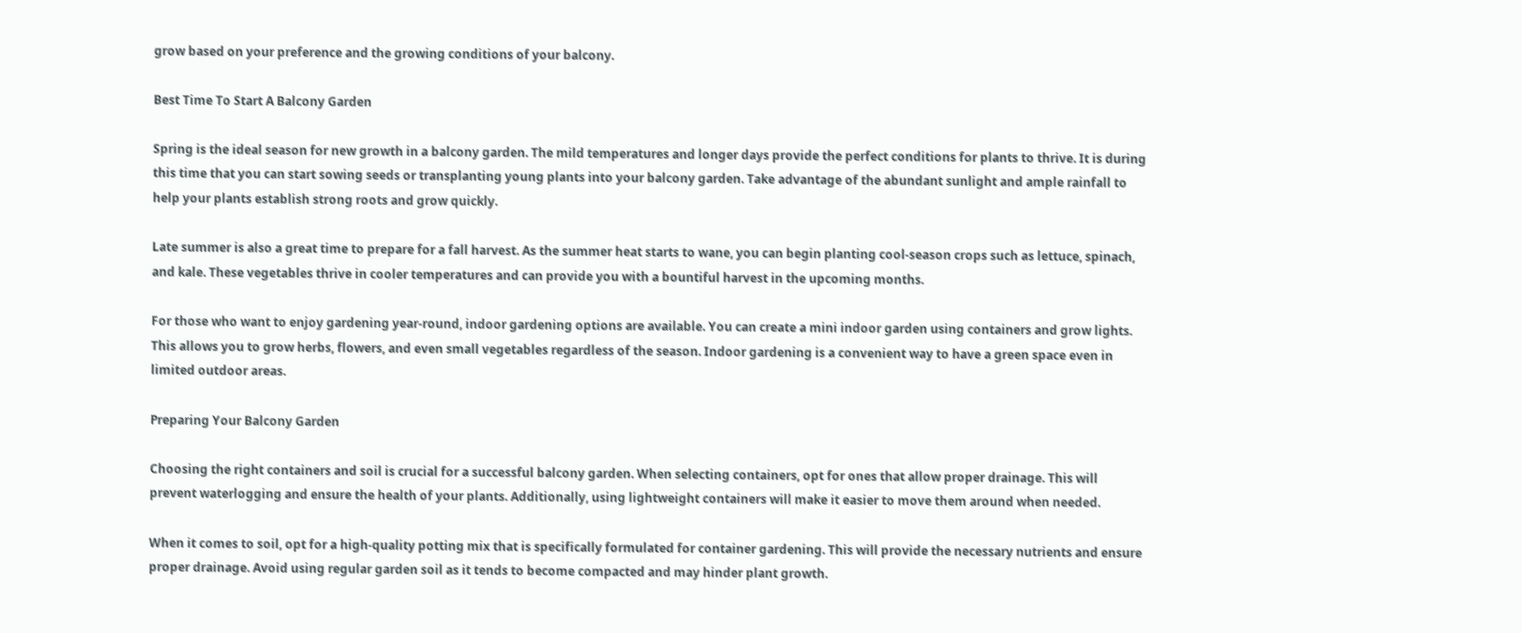grow based on your preference and the growing conditions of your balcony.

Best Time To Start A Balcony Garden

Spring is the ideal season for new growth in a balcony garden. The mild temperatures and longer days provide the perfect conditions for plants to thrive. It is during this time that you can start sowing seeds or transplanting young plants into your balcony garden. Take advantage of the abundant sunlight and ample rainfall to help your plants establish strong roots and grow quickly.

Late summer is also a great time to prepare for a fall harvest. As the summer heat starts to wane, you can begin planting cool-season crops such as lettuce, spinach, and kale. These vegetables thrive in cooler temperatures and can provide you with a bountiful harvest in the upcoming months.

For those who want to enjoy gardening year-round, indoor gardening options are available. You can create a mini indoor garden using containers and grow lights. This allows you to grow herbs, flowers, and even small vegetables regardless of the season. Indoor gardening is a convenient way to have a green space even in limited outdoor areas.

Preparing Your Balcony Garden

Choosing the right containers and soil is crucial for a successful balcony garden. When selecting containers, opt for ones that allow proper drainage. This will prevent waterlogging and ensure the health of your plants. Additionally, using lightweight containers will make it easier to move them around when needed.

When it comes to soil, opt for a high-quality potting mix that is specifically formulated for container gardening. This will provide the necessary nutrients and ensure proper drainage. Avoid using regular garden soil as it tends to become compacted and may hinder plant growth.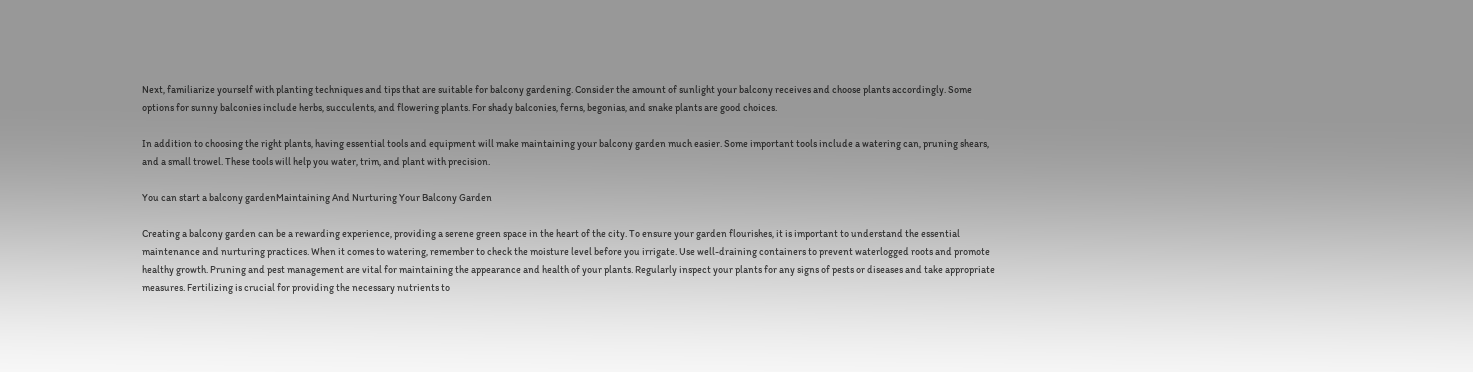Next, familiarize yourself with planting techniques and tips that are suitable for balcony gardening. Consider the amount of sunlight your balcony receives and choose plants accordingly. Some options for sunny balconies include herbs, succulents, and flowering plants. For shady balconies, ferns, begonias, and snake plants are good choices.

In addition to choosing the right plants, having essential tools and equipment will make maintaining your balcony garden much easier. Some important tools include a watering can, pruning shears, and a small trowel. These tools will help you water, trim, and plant with precision.

You can start a balcony gardenMaintaining And Nurturing Your Balcony Garden

Creating a balcony garden can be a rewarding experience, providing a serene green space in the heart of the city. To ensure your garden flourishes, it is important to understand the essential maintenance and nurturing practices. When it comes to watering, remember to check the moisture level before you irrigate. Use well-draining containers to prevent waterlogged roots and promote healthy growth. Pruning and pest management are vital for maintaining the appearance and health of your plants. Regularly inspect your plants for any signs of pests or diseases and take appropriate measures. Fertilizing is crucial for providing the necessary nutrients to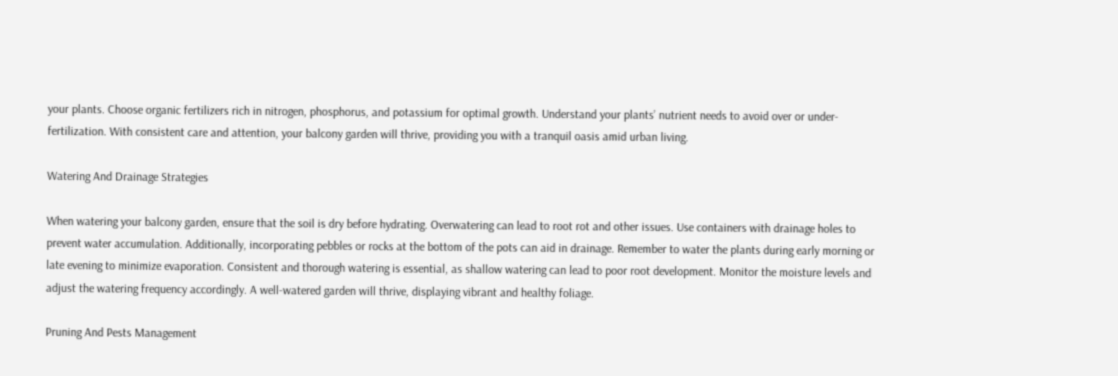your plants. Choose organic fertilizers rich in nitrogen, phosphorus, and potassium for optimal growth. Understand your plants’ nutrient needs to avoid over or under-fertilization. With consistent care and attention, your balcony garden will thrive, providing you with a tranquil oasis amid urban living.

Watering And Drainage Strategies

When watering your balcony garden, ensure that the soil is dry before hydrating. Overwatering can lead to root rot and other issues. Use containers with drainage holes to prevent water accumulation. Additionally, incorporating pebbles or rocks at the bottom of the pots can aid in drainage. Remember to water the plants during early morning or late evening to minimize evaporation. Consistent and thorough watering is essential, as shallow watering can lead to poor root development. Monitor the moisture levels and adjust the watering frequency accordingly. A well-watered garden will thrive, displaying vibrant and healthy foliage.

Pruning And Pests Management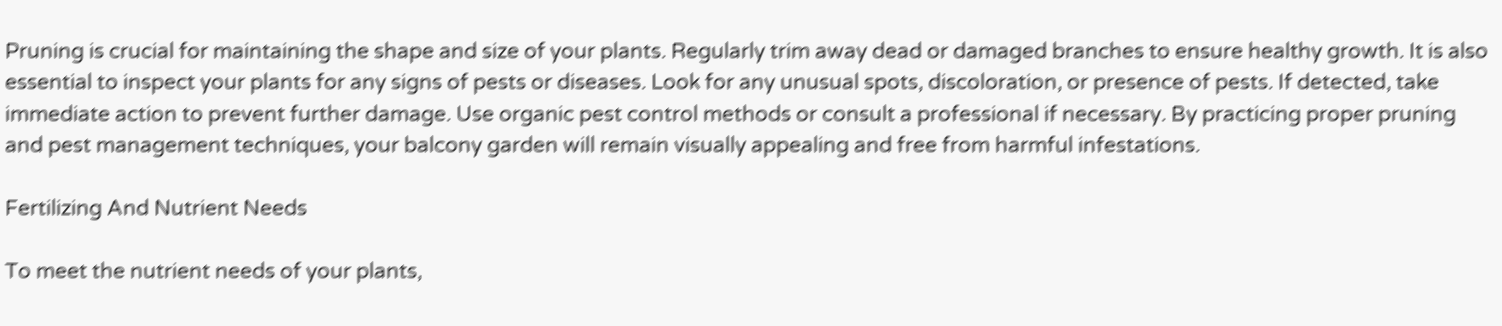Pruning is crucial for maintaining the shape and size of your plants. Regularly trim away dead or damaged branches to ensure healthy growth. It is also essential to inspect your plants for any signs of pests or diseases. Look for any unusual spots, discoloration, or presence of pests. If detected, take immediate action to prevent further damage. Use organic pest control methods or consult a professional if necessary. By practicing proper pruning and pest management techniques, your balcony garden will remain visually appealing and free from harmful infestations.

Fertilizing And Nutrient Needs

To meet the nutrient needs of your plants,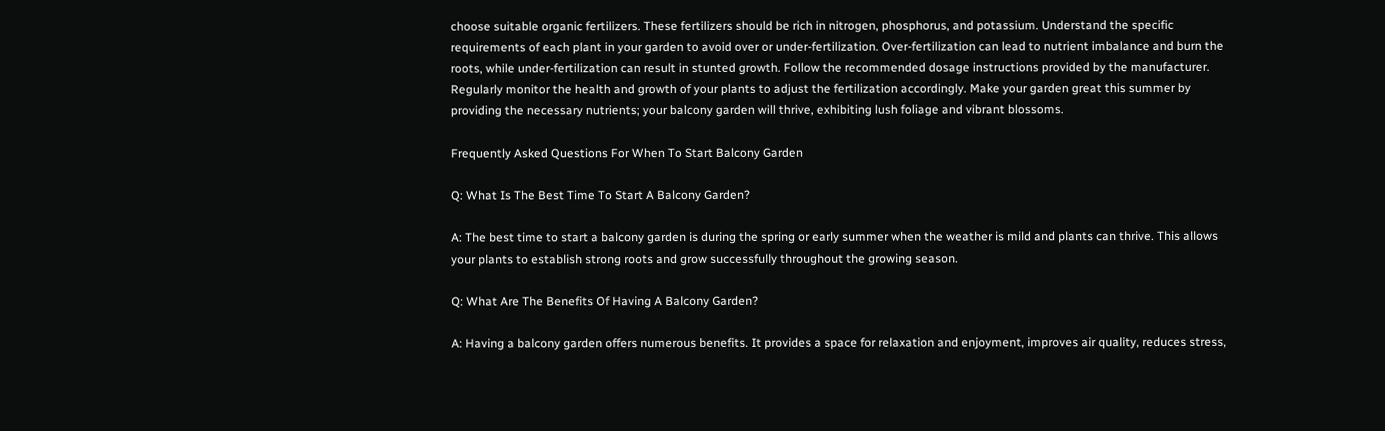choose suitable organic fertilizers. These fertilizers should be rich in nitrogen, phosphorus, and potassium. Understand the specific requirements of each plant in your garden to avoid over or under-fertilization. Over-fertilization can lead to nutrient imbalance and burn the roots, while under-fertilization can result in stunted growth. Follow the recommended dosage instructions provided by the manufacturer. Regularly monitor the health and growth of your plants to adjust the fertilization accordingly. Make your garden great this summer by providing the necessary nutrients; your balcony garden will thrive, exhibiting lush foliage and vibrant blossoms.

Frequently Asked Questions For When To Start Balcony Garden

Q: What Is The Best Time To Start A Balcony Garden?

A: The best time to start a balcony garden is during the spring or early summer when the weather is mild and plants can thrive. This allows your plants to establish strong roots and grow successfully throughout the growing season.

Q: What Are The Benefits Of Having A Balcony Garden?

A: Having a balcony garden offers numerous benefits. It provides a space for relaxation and enjoyment, improves air quality, reduces stress,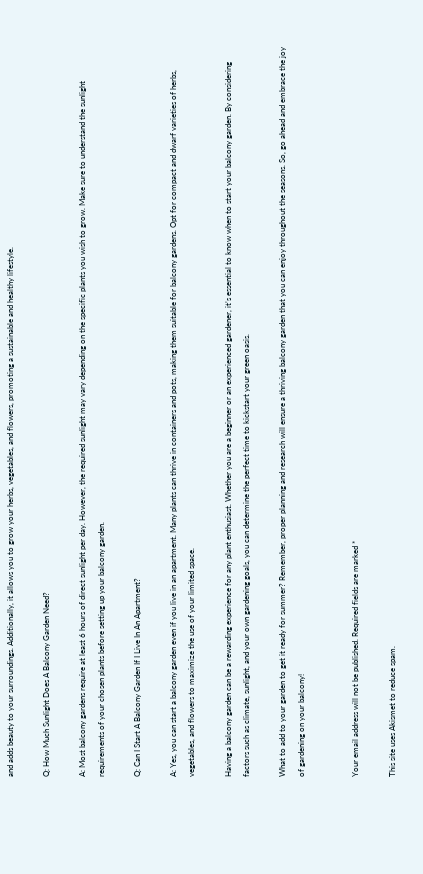and adds beauty to your surroundings. Additionally, it allows you to grow your herbs, vegetables, and flowers, promoting a sustainable and healthy lifestyle.

Q: How Much Sunlight Does A Balcony Garden Need?

A: Most balcony gardens require at least 6 hours of direct sunlight per day. However, the required sunlight may vary depending on the specific plants you wish to grow. Make sure to understand the sunlight requirements of your chosen plants before setting up your balcony garden.

Q: Can I Start A Balcony Garden If I Live In An Apartment?

A: Yes, you can start a balcony garden even if you live in an apartment. Many plants can thrive in containers and pots, making them suitable for balcony gardens. Opt for compact and dwarf varieties of herbs, vegetables, and flowers to maximize the use of your limited space.

Having a balcony garden can be a rewarding experience for any plant enthusiast. Whether you are a beginner or an experienced gardener, it’s essential to know when to start your balcony garden. By considering factors such as climate, sunlight, and your own gardening goals, you can determine the perfect time to kickstart your green oasis.

What to add to your garden to get it ready for summer? Remember, proper planning and research will ensure a thriving balcony garden that you can enjoy throughout the seasons. So, go ahead and embrace the joy of gardening on your balcony!


Your email address will not be published. Required fields are marked *

This site uses Akismet to reduce spam.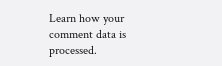Learn how your comment data is processed.